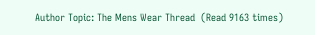Author Topic: The Mens Wear Thread  (Read 9163 times)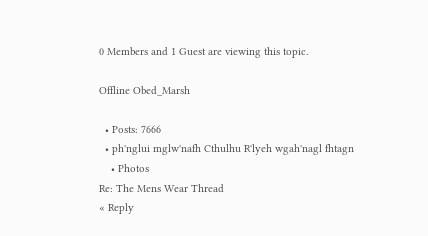0 Members and 1 Guest are viewing this topic.

Offline Obed_Marsh

  • Posts: 7666
  • ph'nglui mglw'nafh Cthulhu R'lyeh wgah'nagl fhtagn
    • Photos
Re: The Mens Wear Thread
« Reply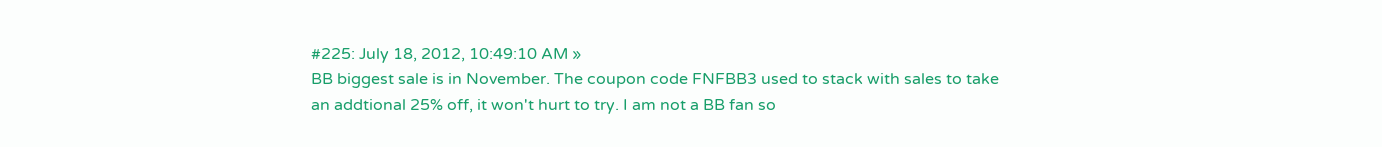#225: July 18, 2012, 10:49:10 AM »
BB biggest sale is in November. The coupon code FNFBB3 used to stack with sales to take an addtional 25% off, it won't hurt to try. I am not a BB fan so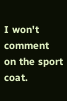I won't comment on the sport coat.